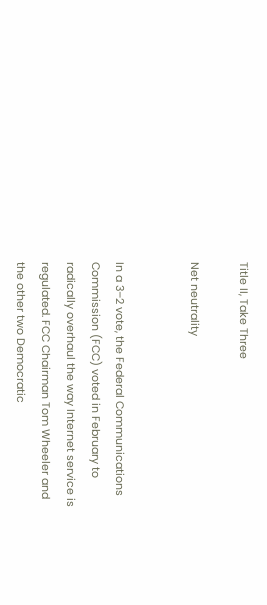Title II, Take Three

Net neutrality


In a 3–2 vote, the Federal Communications Commission (FCC) voted in February to radically overhaul the way Internet service is regulated. FCC Chairman Tom Wheeler and the other two Democratic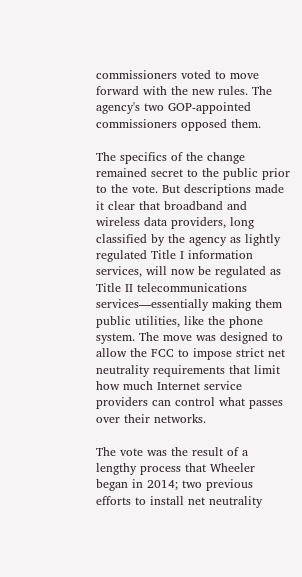commissioners voted to move forward with the new rules. The agency's two GOP-appointed commissioners opposed them.

The specifics of the change remained secret to the public prior to the vote. But descriptions made it clear that broadband and wireless data providers, long classified by the agency as lightly regulated Title I information services, will now be regulated as Title II telecommunications services—essentially making them public utilities, like the phone system. The move was designed to allow the FCC to impose strict net neutrality requirements that limit how much Internet service providers can control what passes over their networks.

The vote was the result of a lengthy process that Wheeler began in 2014; two previous efforts to install net neutrality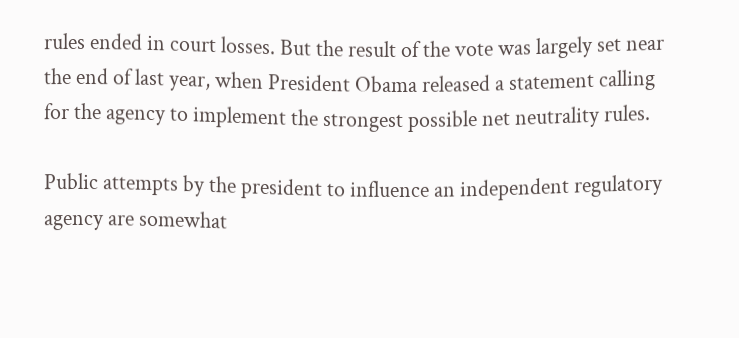rules ended in court losses. But the result of the vote was largely set near the end of last year, when President Obama released a statement calling for the agency to implement the strongest possible net neutrality rules.

Public attempts by the president to influence an independent regulatory agency are somewhat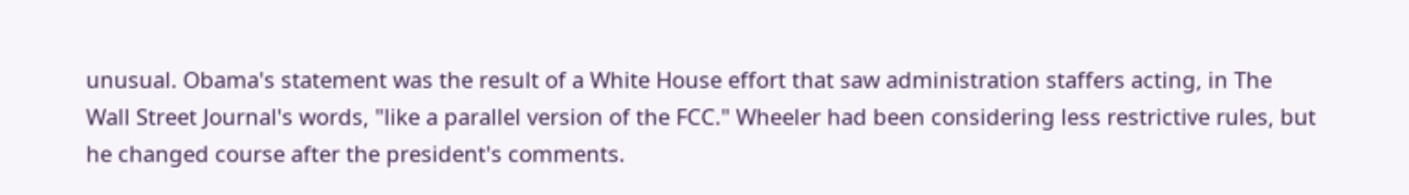unusual. Obama's statement was the result of a White House effort that saw administration staffers acting, in The Wall Street Journal's words, "like a parallel version of the FCC." Wheeler had been considering less restrictive rules, but he changed course after the president's comments.